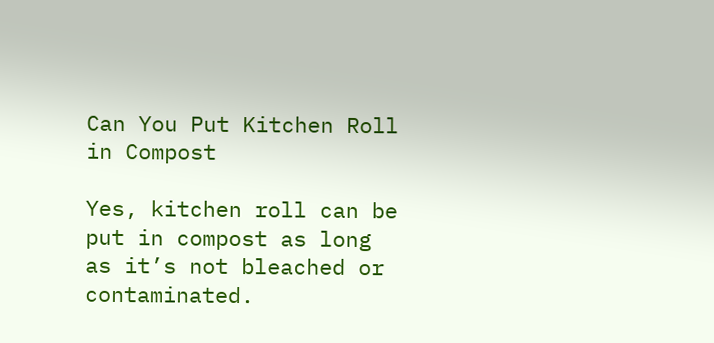Can You Put Kitchen Roll in Compost

Yes, kitchen roll can be put in compost as long as it’s not bleached or contaminated.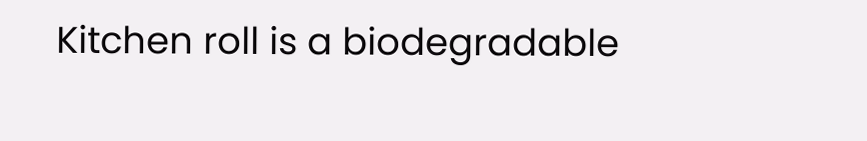Kitchen roll is a biodegradable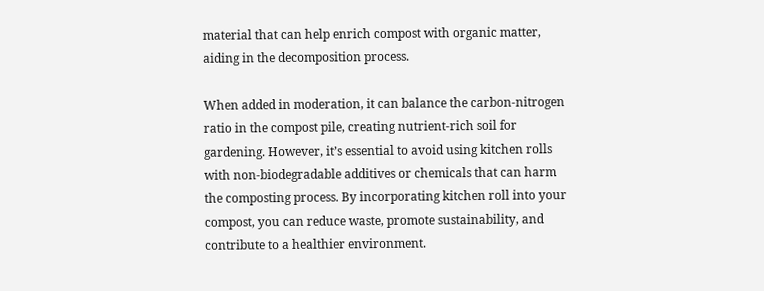material that can help enrich compost with organic matter, aiding in the decomposition process.

When added in moderation, it can balance the carbon-nitrogen ratio in the compost pile, creating nutrient-rich soil for gardening. However, it’s essential to avoid using kitchen rolls with non-biodegradable additives or chemicals that can harm the composting process. By incorporating kitchen roll into your compost, you can reduce waste, promote sustainability, and contribute to a healthier environment.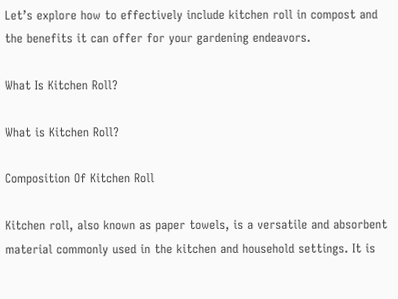Let’s explore how to effectively include kitchen roll in compost and the benefits it can offer for your gardening endeavors.

What Is Kitchen Roll?

What is Kitchen Roll?

Composition Of Kitchen Roll

Kitchen roll, also known as paper towels, is a versatile and absorbent material commonly used in the kitchen and household settings. It is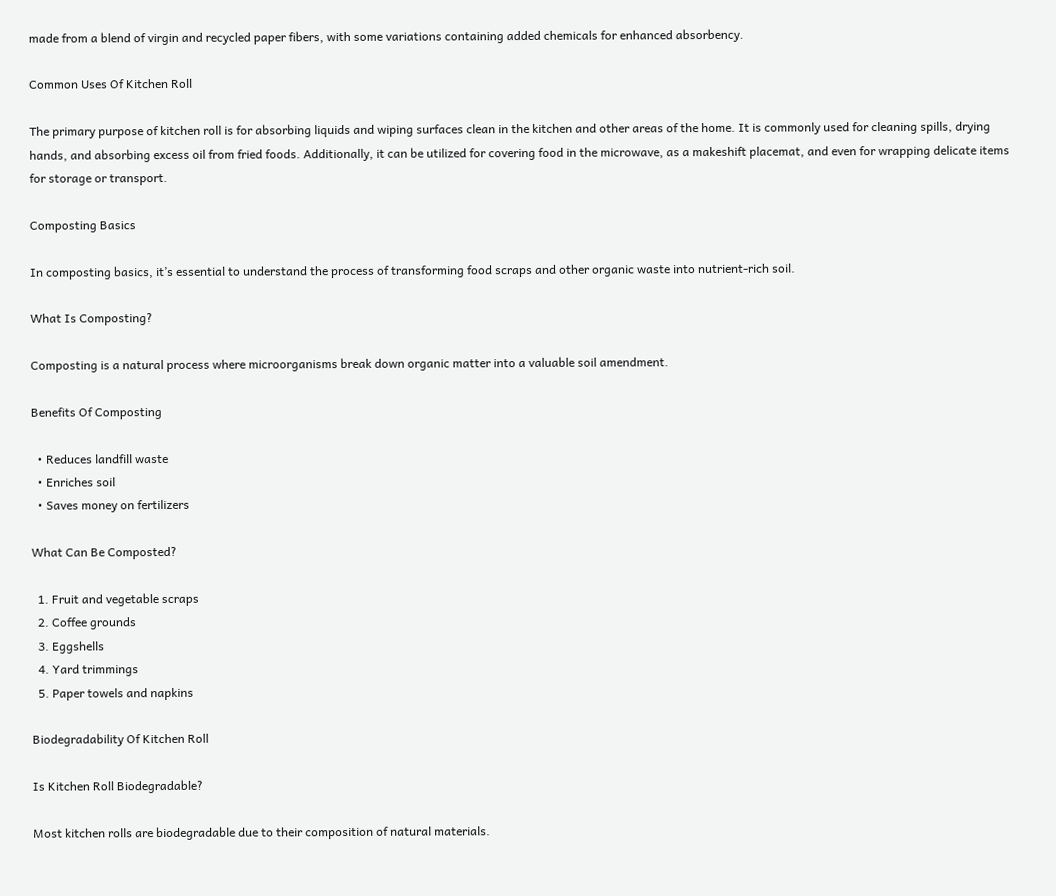made from a blend of virgin and recycled paper fibers, with some variations containing added chemicals for enhanced absorbency.

Common Uses Of Kitchen Roll

The primary purpose of kitchen roll is for absorbing liquids and wiping surfaces clean in the kitchen and other areas of the home. It is commonly used for cleaning spills, drying hands, and absorbing excess oil from fried foods. Additionally, it can be utilized for covering food in the microwave, as a makeshift placemat, and even for wrapping delicate items for storage or transport.

Composting Basics

In composting basics, it’s essential to understand the process of transforming food scraps and other organic waste into nutrient-rich soil.

What Is Composting?

Composting is a natural process where microorganisms break down organic matter into a valuable soil amendment.

Benefits Of Composting

  • Reduces landfill waste
  • Enriches soil
  • Saves money on fertilizers

What Can Be Composted?

  1. Fruit and vegetable scraps
  2. Coffee grounds
  3. Eggshells
  4. Yard trimmings
  5. Paper towels and napkins

Biodegradability Of Kitchen Roll

Is Kitchen Roll Biodegradable?

Most kitchen rolls are biodegradable due to their composition of natural materials.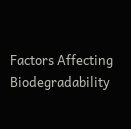Factors Affecting Biodegradability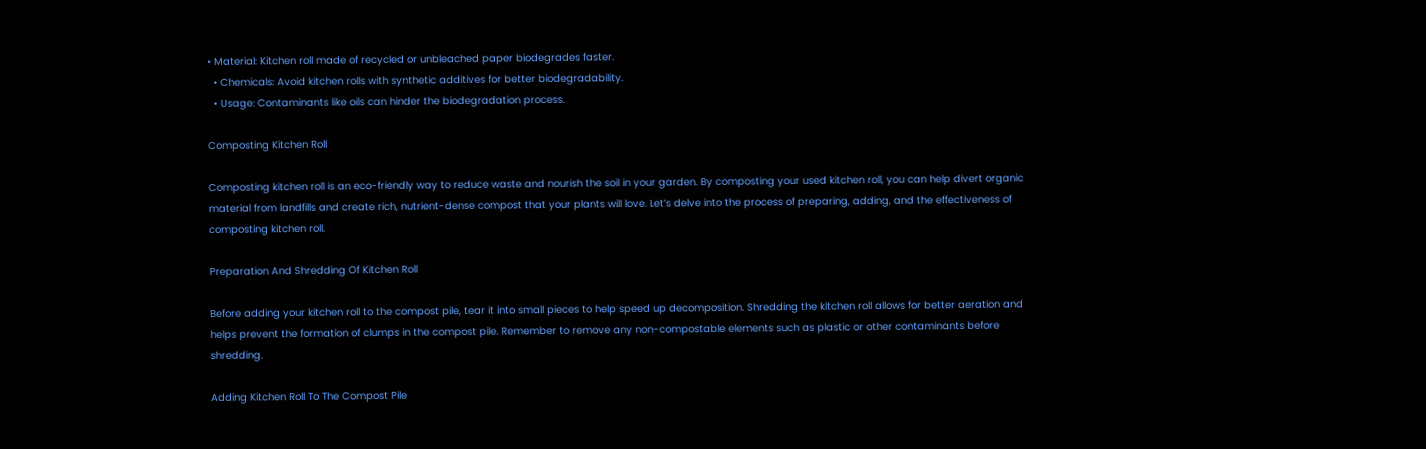• Material: Kitchen roll made of recycled or unbleached paper biodegrades faster.
  • Chemicals: Avoid kitchen rolls with synthetic additives for better biodegradability.
  • Usage: Contaminants like oils can hinder the biodegradation process.

Composting Kitchen Roll

Composting kitchen roll is an eco-friendly way to reduce waste and nourish the soil in your garden. By composting your used kitchen roll, you can help divert organic material from landfills and create rich, nutrient-dense compost that your plants will love. Let’s delve into the process of preparing, adding, and the effectiveness of composting kitchen roll.

Preparation And Shredding Of Kitchen Roll

Before adding your kitchen roll to the compost pile, tear it into small pieces to help speed up decomposition. Shredding the kitchen roll allows for better aeration and helps prevent the formation of clumps in the compost pile. Remember to remove any non-compostable elements such as plastic or other contaminants before shredding.

Adding Kitchen Roll To The Compost Pile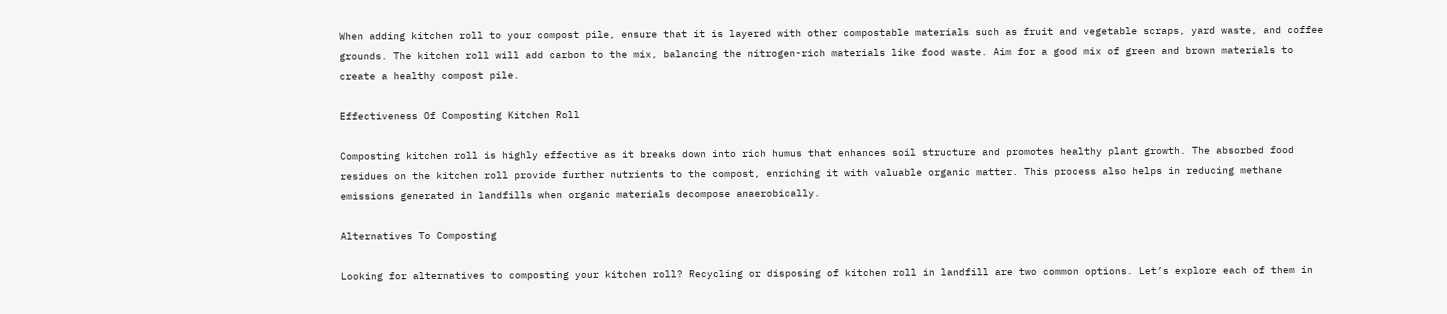When adding kitchen roll to your compost pile, ensure that it is layered with other compostable materials such as fruit and vegetable scraps, yard waste, and coffee grounds. The kitchen roll will add carbon to the mix, balancing the nitrogen-rich materials like food waste. Aim for a good mix of green and brown materials to create a healthy compost pile.

Effectiveness Of Composting Kitchen Roll

Composting kitchen roll is highly effective as it breaks down into rich humus that enhances soil structure and promotes healthy plant growth. The absorbed food residues on the kitchen roll provide further nutrients to the compost, enriching it with valuable organic matter. This process also helps in reducing methane emissions generated in landfills when organic materials decompose anaerobically.

Alternatives To Composting

Looking for alternatives to composting your kitchen roll? Recycling or disposing of kitchen roll in landfill are two common options. Let’s explore each of them in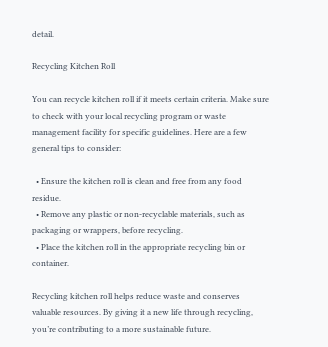detail.

Recycling Kitchen Roll

You can recycle kitchen roll if it meets certain criteria. Make sure to check with your local recycling program or waste management facility for specific guidelines. Here are a few general tips to consider:

  • Ensure the kitchen roll is clean and free from any food residue.
  • Remove any plastic or non-recyclable materials, such as packaging or wrappers, before recycling.
  • Place the kitchen roll in the appropriate recycling bin or container.

Recycling kitchen roll helps reduce waste and conserves valuable resources. By giving it a new life through recycling, you’re contributing to a more sustainable future.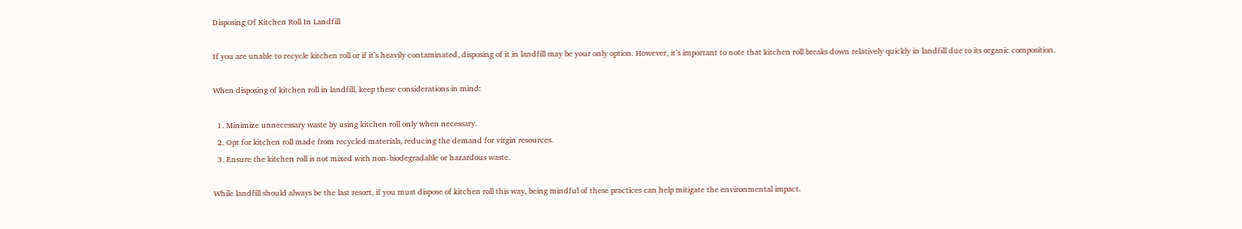Disposing Of Kitchen Roll In Landfill

If you are unable to recycle kitchen roll or if it’s heavily contaminated, disposing of it in landfill may be your only option. However, it’s important to note that kitchen roll breaks down relatively quickly in landfill due to its organic composition.

When disposing of kitchen roll in landfill, keep these considerations in mind:

  1. Minimize unnecessary waste by using kitchen roll only when necessary.
  2. Opt for kitchen roll made from recycled materials, reducing the demand for virgin resources.
  3. Ensure the kitchen roll is not mixed with non-biodegradable or hazardous waste.

While landfill should always be the last resort, if you must dispose of kitchen roll this way, being mindful of these practices can help mitigate the environmental impact.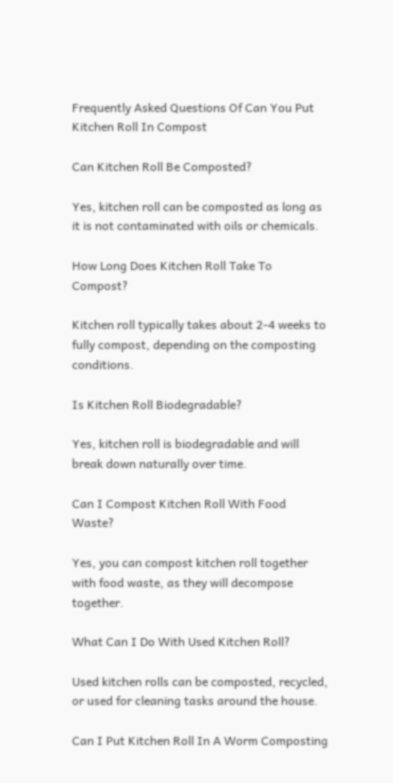Frequently Asked Questions Of Can You Put Kitchen Roll In Compost

Can Kitchen Roll Be Composted?

Yes, kitchen roll can be composted as long as it is not contaminated with oils or chemicals.

How Long Does Kitchen Roll Take To Compost?

Kitchen roll typically takes about 2-4 weeks to fully compost, depending on the composting conditions.

Is Kitchen Roll Biodegradable?

Yes, kitchen roll is biodegradable and will break down naturally over time.

Can I Compost Kitchen Roll With Food Waste?

Yes, you can compost kitchen roll together with food waste, as they will decompose together.

What Can I Do With Used Kitchen Roll?

Used kitchen rolls can be composted, recycled, or used for cleaning tasks around the house.

Can I Put Kitchen Roll In A Worm Composting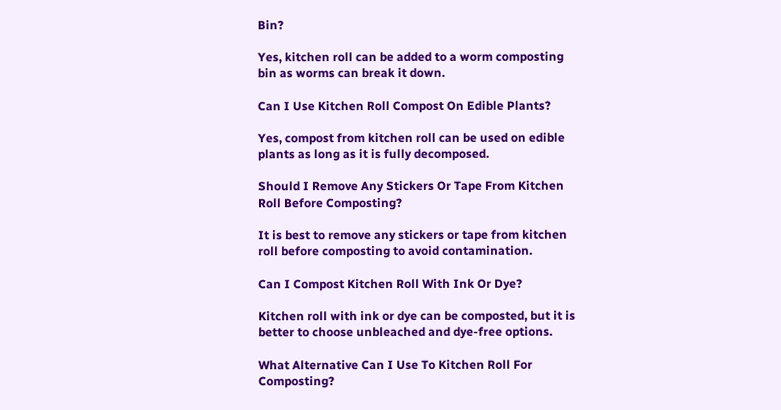Bin?

Yes, kitchen roll can be added to a worm composting bin as worms can break it down.

Can I Use Kitchen Roll Compost On Edible Plants?

Yes, compost from kitchen roll can be used on edible plants as long as it is fully decomposed.

Should I Remove Any Stickers Or Tape From Kitchen Roll Before Composting?

It is best to remove any stickers or tape from kitchen roll before composting to avoid contamination.

Can I Compost Kitchen Roll With Ink Or Dye?

Kitchen roll with ink or dye can be composted, but it is better to choose unbleached and dye-free options.

What Alternative Can I Use To Kitchen Roll For Composting?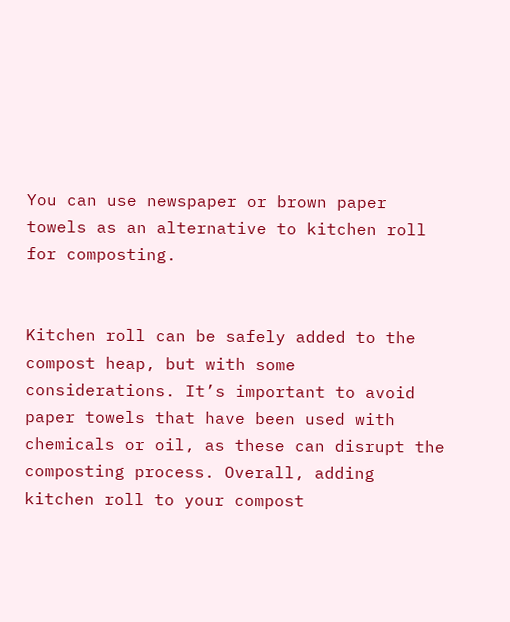You can use newspaper or brown paper towels as an alternative to kitchen roll for composting.


Kitchen roll can be safely added to the compost heap, but with some considerations. It’s important to avoid paper towels that have been used with chemicals or oil, as these can disrupt the composting process. Overall, adding kitchen roll to your compost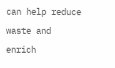can help reduce waste and enrich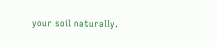your soil naturally.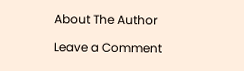About The Author

Leave a Comment